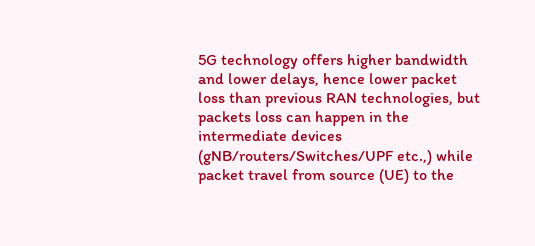5G technology offers higher bandwidth and lower delays, hence lower packet loss than previous RAN technologies, but packets loss can happen in the intermediate devices (gNB/routers/Switches/UPF etc.,) while packet travel from source (UE) to the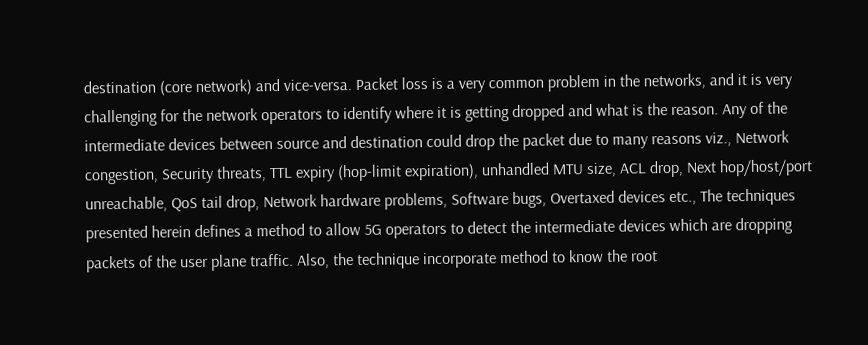destination (core network) and vice-versa. Packet loss is a very common problem in the networks, and it is very challenging for the network operators to identify where it is getting dropped and what is the reason. Any of the intermediate devices between source and destination could drop the packet due to many reasons viz., Network congestion, Security threats, TTL expiry (hop-limit expiration), unhandled MTU size, ACL drop, Next hop/host/port unreachable, QoS tail drop, Network hardware problems, Software bugs, Overtaxed devices etc., The techniques presented herein defines a method to allow 5G operators to detect the intermediate devices which are dropping packets of the user plane traffic. Also, the technique incorporate method to know the root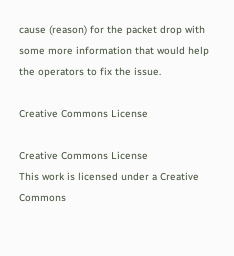cause (reason) for the packet drop with some more information that would help the operators to fix the issue.

Creative Commons License

Creative Commons License
This work is licensed under a Creative Commons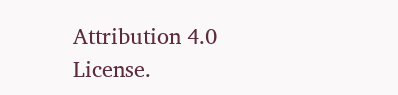Attribution 4.0 License.